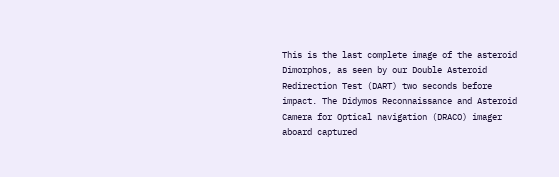This is the last complete image of the asteroid Dimorphos, as seen by our Double Asteroid Redirection Test (DART) two seconds before impact. The Didymos Reconnaissance and Asteroid Camera for Optical navigation (DRACO) imager aboard captured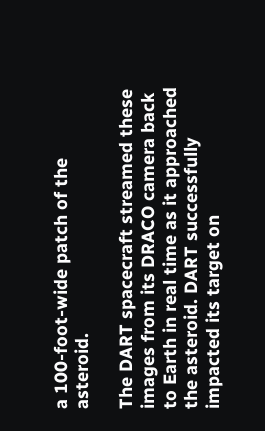a 100-foot-wide patch of the asteroid.

The DART spacecraft streamed these images from its DRACO camera back to Earth in real time as it approached the asteroid. DART successfully impacted its target on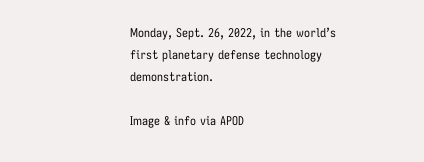Monday, Sept. 26, 2022, in the world’s first planetary defense technology demonstration.

Image & info via APOD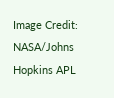Image Credit: NASA/Johns Hopkins APL